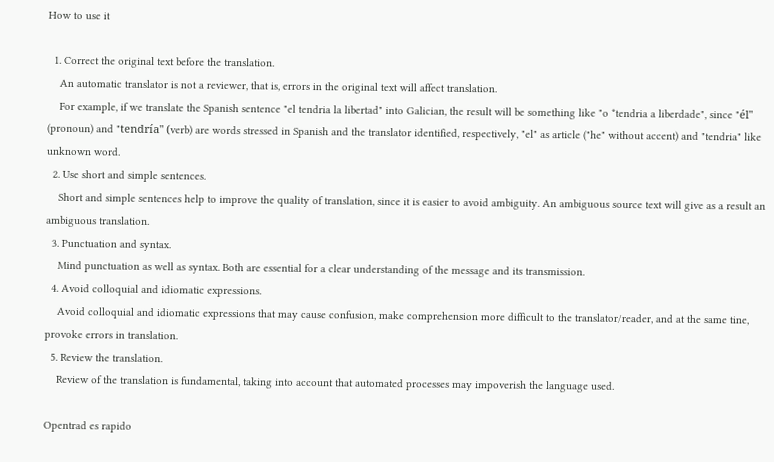How to use it

  1. Correct the original text before the translation.
    An automatic translator is not a reviewer, that is, errors in the original text will affect translation.
    For example, if we translate the Spanish sentence "el tendria la libertad" into Galician, the result will be something like "o *tendria a liberdade", since "él" (pronoun) and "tendría" (verb) are words stressed in Spanish and the translator identified, respectively, "el" as article ("he" without accent) and "tendria" like unknown word.
  2. Use short and simple sentences.
    Short and simple sentences help to improve the quality of translation, since it is easier to avoid ambiguity. An ambiguous source text will give as a result an ambiguous translation.
  3. Punctuation and syntax.
    Mind punctuation as well as syntax. Both are essential for a clear understanding of the message and its transmission.
  4. Avoid colloquial and idiomatic expressions.
    Avoid colloquial and idiomatic expressions that may cause confusion, make comprehension more difficult to the translator/reader, and at the same tine, provoke errors in translation.
  5. Review the translation.
    Review of the translation is fundamental, taking into account that automated processes may impoverish the language used.

Opentrad es rapido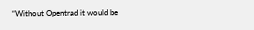“Without Opentrad it would be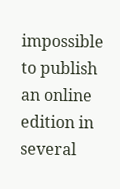impossible to publish an online edition in several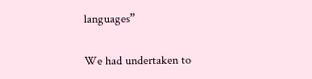languages”

We had undertaken to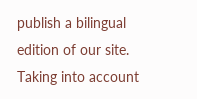publish a bilingual edition of our site. Taking into account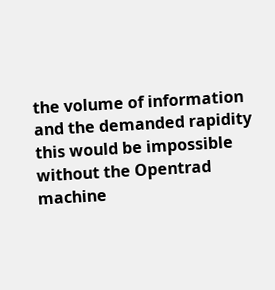the volume of information and the demanded rapidity this would be impossible without the Opentrad machine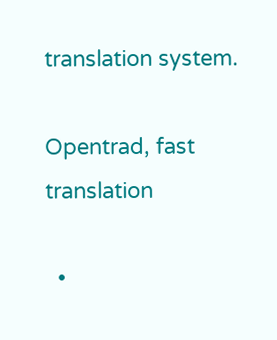translation system.

Opentrad, fast translation

  •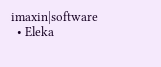imaxin|software
  • Eleka